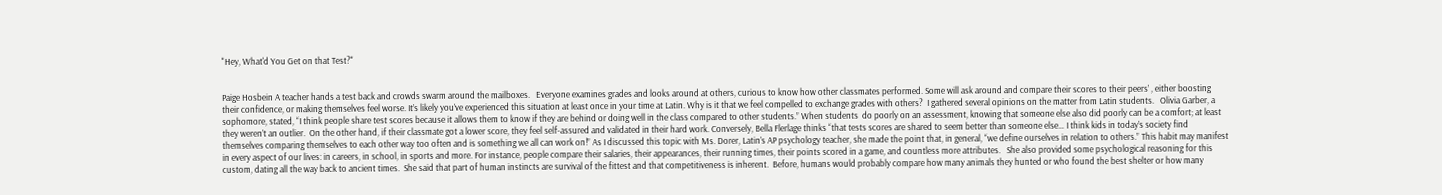"Hey, What'd You Get on that Test?"


Paige Hosbein A teacher hands a test back and crowds swarm around the mailboxes.   Everyone examines grades and looks around at others, curious to know how other classmates performed. Some will ask around and compare their scores to their peers’ , either boosting their confidence, or making themselves feel worse. It’s likely you’ve experienced this situation at least once in your time at Latin. Why is it that we feel compelled to exchange grades with others?  I gathered several opinions on the matter from Latin students.   Olivia Garber, a sophomore, stated, “I think people share test scores because it allows them to know if they are behind or doing well in the class compared to other students.” When students  do poorly on an assessment, knowing that someone else also did poorly can be a comfort; at least they weren’t an outlier.  On the other hand, if their classmate got a lower score, they feel self-assured and validated in their hard work. Conversely, Bella Flerlage thinks “that tests scores are shared to seem better than someone else… I think kids in today’s society find themselves comparing themselves to each other way too often and is something we all can work on!” As I discussed this topic with Ms. Dorer, Latin’s AP psychology teacher, she made the point that, in general, “we define ourselves in relation to others.” This habit may manifest in every aspect of our lives: in careers, in school, in sports and more. For instance, people compare their salaries, their appearances, their running times, their points scored in a game, and countless more attributes.   She also provided some psychological reasoning for this custom, dating all the way back to ancient times.  She said that part of human instincts are survival of the fittest and that competitiveness is inherent.  Before, humans would probably compare how many animals they hunted or who found the best shelter or how many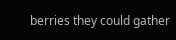berries they could gather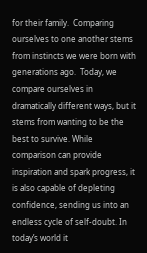for their family.  Comparing ourselves to one another stems from instincts we were born with generations ago.  Today, we compare ourselves in dramatically different ways, but it stems from wanting to be the best to survive. While comparison can provide inspiration and spark progress, it is also capable of depleting confidence, sending us into an endless cycle of self-doubt. In today’s world it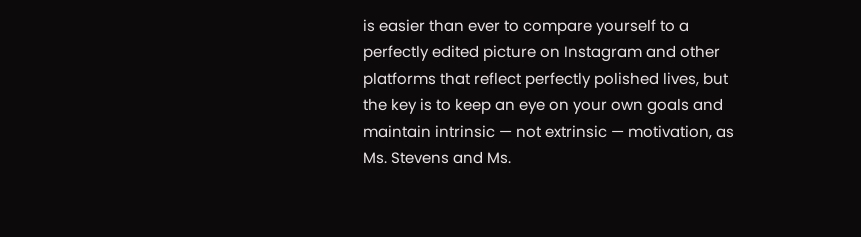is easier than ever to compare yourself to a perfectly edited picture on Instagram and other platforms that reflect perfectly polished lives, but the key is to keep an eye on your own goals and maintain intrinsic — not extrinsic — motivation, as Ms. Stevens and Ms.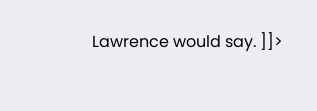Lawrence would say. ]]>